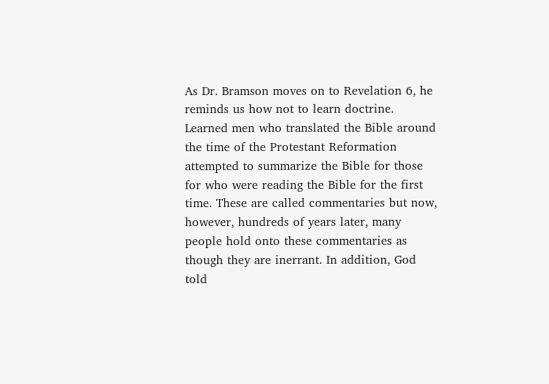As Dr. Bramson moves on to Revelation 6, he reminds us how not to learn doctrine. Learned men who translated the Bible around the time of the Protestant Reformation attempted to summarize the Bible for those for who were reading the Bible for the first time. These are called commentaries but now, however, hundreds of years later, many people hold onto these commentaries as though they are inerrant. In addition, God told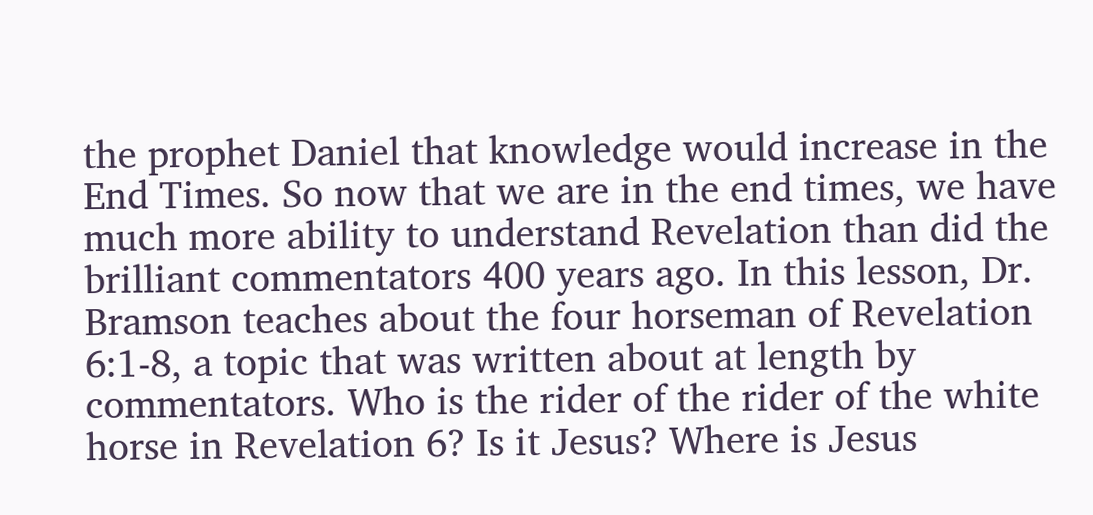the prophet Daniel that knowledge would increase in the End Times. So now that we are in the end times, we have much more ability to understand Revelation than did the brilliant commentators 400 years ago. In this lesson, Dr. Bramson teaches about the four horseman of Revelation 6:1-8, a topic that was written about at length by commentators. Who is the rider of the rider of the white horse in Revelation 6? Is it Jesus? Where is Jesus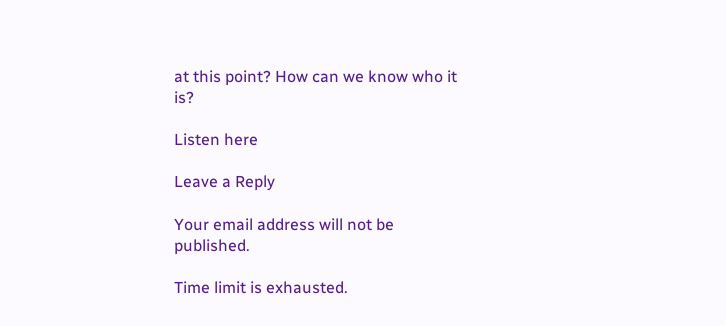at this point? How can we know who it is?

Listen here

Leave a Reply

Your email address will not be published.

Time limit is exhausted.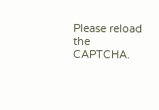Please reload the CAPTCHA.